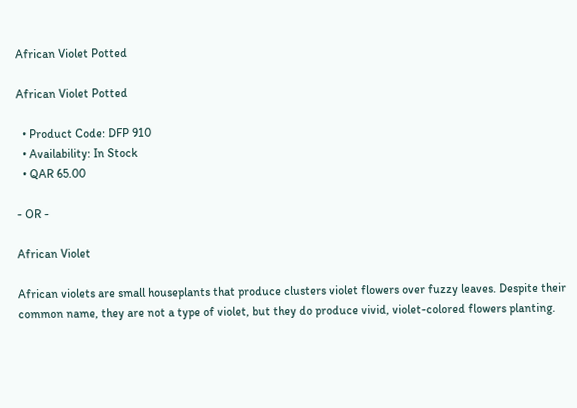African Violet Potted

African Violet Potted

  • Product Code: DFP 910
  • Availability: In Stock
  • QAR 65.00

- OR -

African Violet

African violets are small houseplants that produce clusters violet flowers over fuzzy leaves. Despite their common name, they are not a type of violet, but they do produce vivid, violet-colored flowers planting.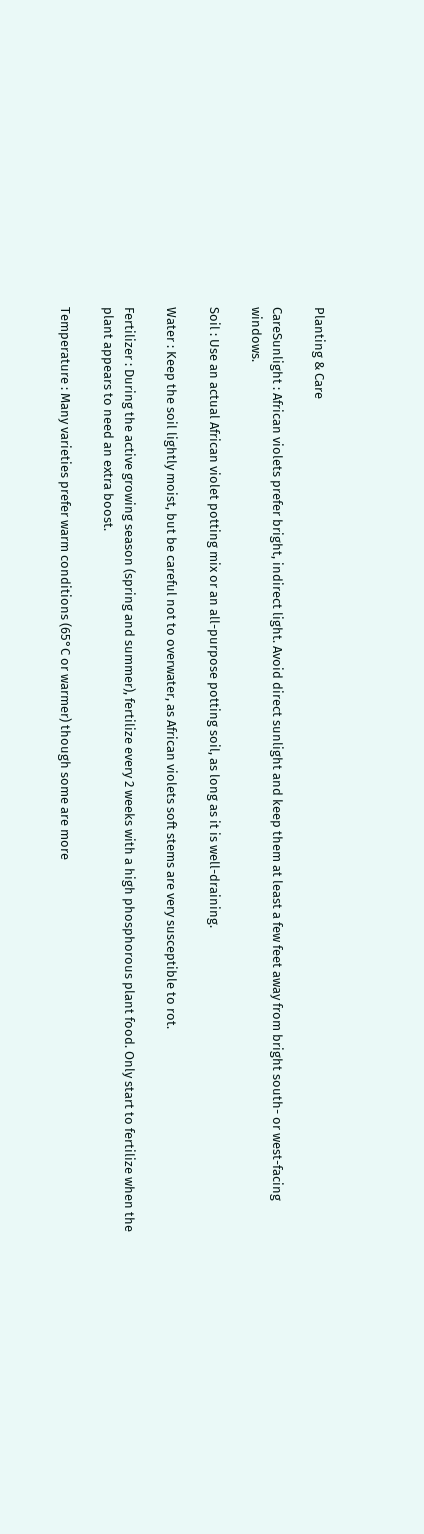Planting & Care

CareSunlight : African violets prefer bright, indirect light. Avoid direct sunlight and keep them at least a few feet away from bright south- or west-facing windows.

Soil : Use an actual African violet potting mix or an all-purpose potting soil, as long as it is well-draining.

Water : Keep the soil lightly moist, but be careful not to overwater, as African violets soft stems are very susceptible to rot.

Fertilizer : During the active growing season (spring and summer), fertilize every 2 weeks with a high phosphorous plant food. Only start to fertilize when the plant appears to need an extra boost.

Temperature : Many varieties prefer warm conditions (65°C or warmer) though some are more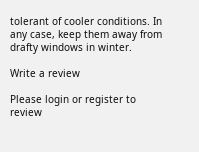tolerant of cooler conditions. In any case, keep them away from drafty windows in winter.

Write a review

Please login or register to review